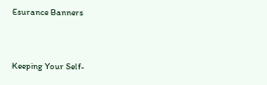Esurance Banners


Keeping Your Self-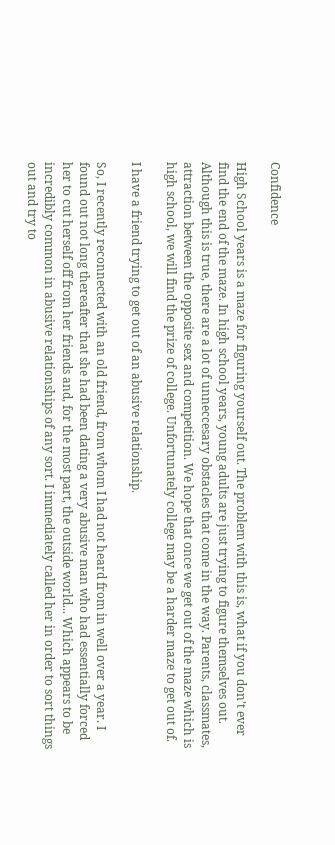Confidence

High School years is a maze for figuring yourself out. The problem with this is, what if you don’t ever find the end of the maze. In high school years, young adults are just trying to figure themselves out. Although this is true, there are a lot of unneccesary obstacles that come in the way. Parents, classmates, attraction between the opposite sex and competition. We hope that once we get out of the maze which is high school, we will find the prize of college. Unfortunately college may be a harder maze to get out of.

I have a friend trying to get out of an abusive relationship.

So, I recently reconnected with an old friend, from whom I had not heard from in well over a year. I found out not long thereafter that she had been dating a very abusive man who had essentially forced her to cut herself off from her friends and, for the most part, the outside world... Which appears to be incredibly common in abusive relationships of any sort. I immediately called her in order to sort things out and try to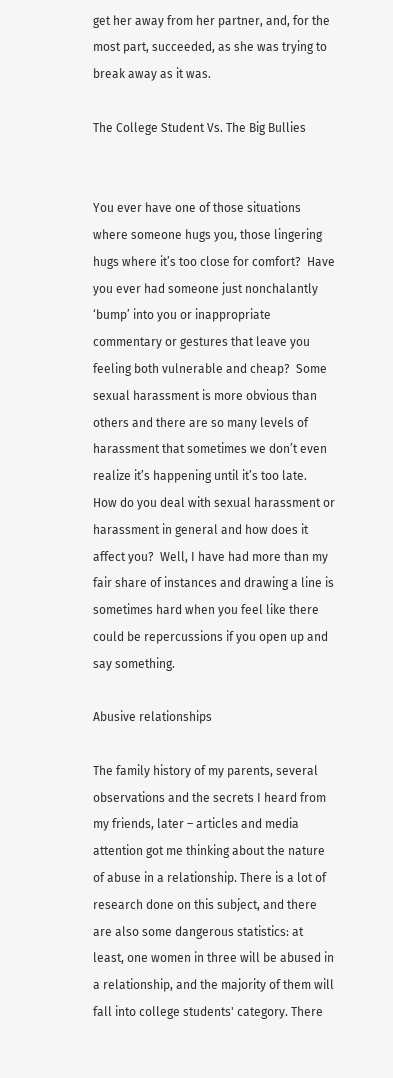get her away from her partner, and, for the most part, succeeded, as she was trying to break away as it was.

The College Student Vs. The Big Bullies


You ever have one of those situations where someone hugs you, those lingering hugs where it’s too close for comfort?  Have you ever had someone just nonchalantly ‘bump’ into you or inappropriate commentary or gestures that leave you feeling both vulnerable and cheap?  Some sexual harassment is more obvious than others and there are so many levels of harassment that sometimes we don’t even realize it’s happening until it’s too late.  How do you deal with sexual harassment or harassment in general and how does it affect you?  Well, I have had more than my fair share of instances and drawing a line is sometimes hard when you feel like there could be repercussions if you open up and say something.

Abusive relationships

The family history of my parents, several observations and the secrets I heard from my friends, later – articles and media attention got me thinking about the nature of abuse in a relationship. There is a lot of research done on this subject, and there are also some dangerous statistics: at least, one women in three will be abused in a relationship, and the majority of them will fall into college students' category. There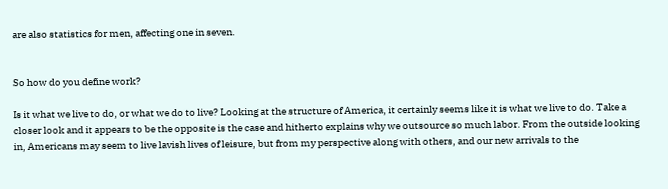are also statistics for men, affecting one in seven.


So how do you define work?

Is it what we live to do, or what we do to live? Looking at the structure of America, it certainly seems like it is what we live to do. Take a closer look and it appears to be the opposite is the case and hitherto explains why we outsource so much labor. From the outside looking in, Americans may seem to live lavish lives of leisure, but from my perspective along with others, and our new arrivals to the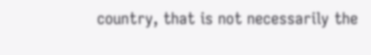country, that is not necessarily the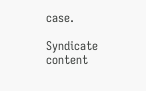case.

Syndicate content